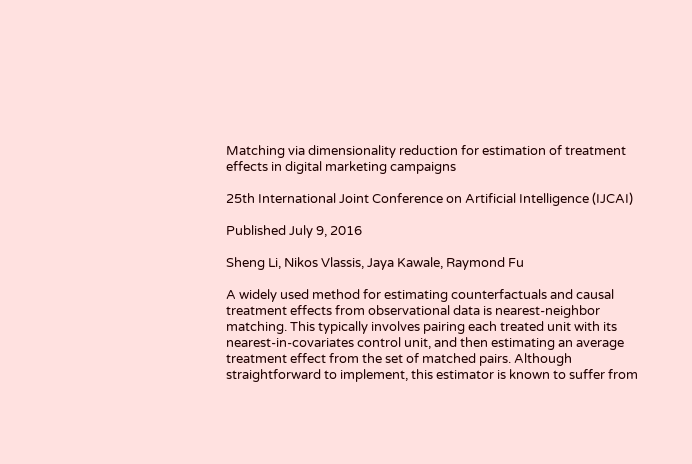Matching via dimensionality reduction for estimation of treatment effects in digital marketing campaigns

25th International Joint Conference on Artificial Intelligence (IJCAI)

Published July 9, 2016

Sheng Li, Nikos Vlassis, Jaya Kawale, Raymond Fu

A widely used method for estimating counterfactuals and causal treatment effects from observational data is nearest-neighbor matching. This typically involves pairing each treated unit with its nearest-in-covariates control unit, and then estimating an average treatment effect from the set of matched pairs. Although straightforward to implement, this estimator is known to suffer from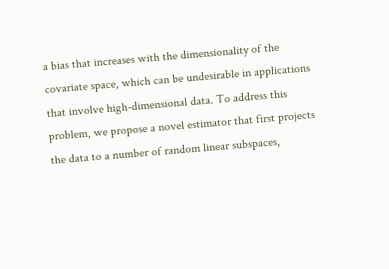a bias that increases with the dimensionality of the covariate space, which can be undesirable in applications that involve high-dimensional data. To address this problem, we propose a novel estimator that first projects the data to a number of random linear subspaces,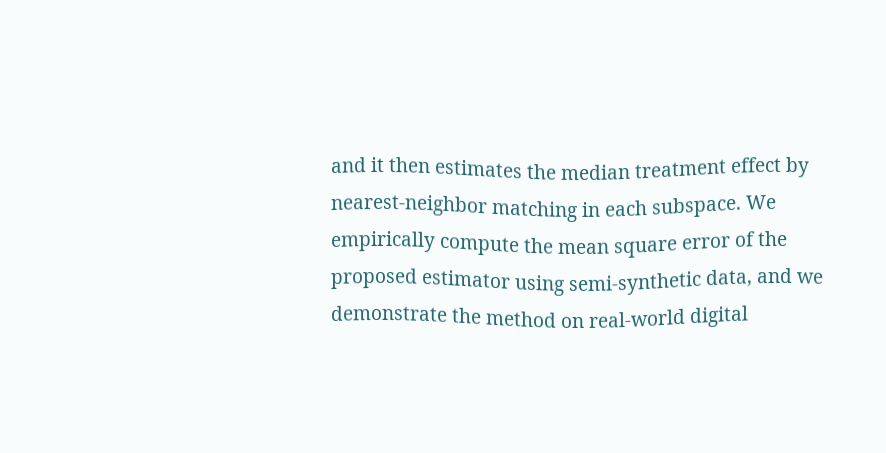and it then estimates the median treatment effect by nearest-neighbor matching in each subspace. We empirically compute the mean square error of the proposed estimator using semi-synthetic data, and we demonstrate the method on real-world digital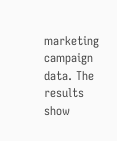marketing campaign data. The results show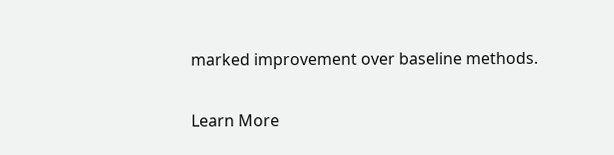marked improvement over baseline methods.

Learn More